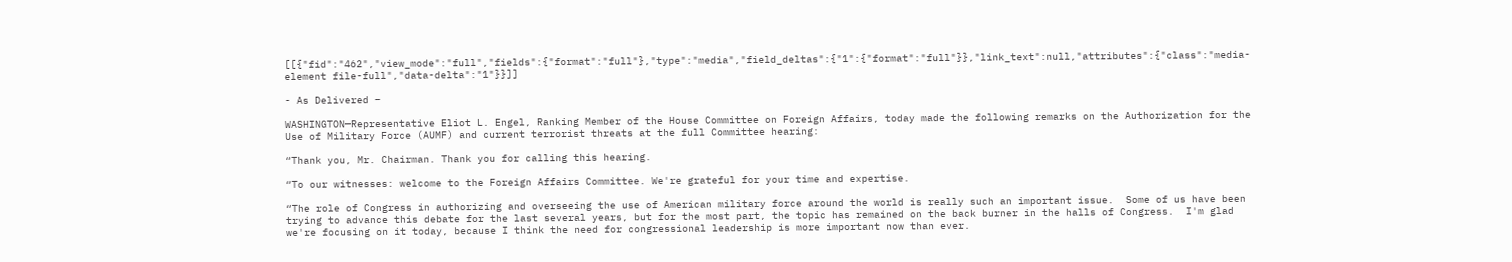[[{"fid":"462","view_mode":"full","fields":{"format":"full"},"type":"media","field_deltas":{"1":{"format":"full"}},"link_text":null,"attributes":{"class":"media-element file-full","data-delta":"1"}}]]

- As Delivered –

WASHINGTON—Representative Eliot L. Engel, Ranking Member of the House Committee on Foreign Affairs, today made the following remarks on the Authorization for the Use of Military Force (AUMF) and current terrorist threats at the full Committee hearing:

“Thank you, Mr. Chairman. Thank you for calling this hearing.

“To our witnesses: welcome to the Foreign Affairs Committee. We're grateful for your time and expertise.

“The role of Congress in authorizing and overseeing the use of American military force around the world is really such an important issue.  Some of us have been trying to advance this debate for the last several years, but for the most part, the topic has remained on the back burner in the halls of Congress.  I'm glad we're focusing on it today, because I think the need for congressional leadership is more important now than ever.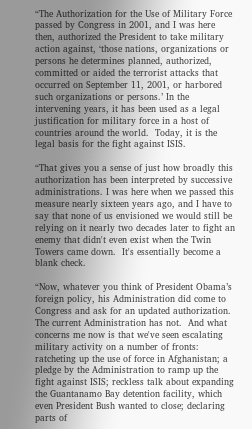“The Authorization for the Use of Military Force passed by Congress in 2001, and I was here then, authorized the President to take military action against, ‘those nations, organizations or persons he determines planned, authorized, committed or aided the terrorist attacks that occurred on September 11, 2001, or harbored such organizations or persons.’ In the intervening years, it has been used as a legal justification for military force in a host of countries around the world.  Today, it is the legal basis for the fight against ISIS.

“That gives you a sense of just how broadly this authorization has been interpreted by successive administrations. I was here when we passed this measure nearly sixteen years ago, and I have to say that none of us envisioned we would still be relying on it nearly two decades later to fight an enemy that didn't even exist when the Twin Towers came down.  It's essentially become a blank check.

“Now, whatever you think of President Obama’s foreign policy, his Administration did come to Congress and ask for an updated authorization. The current Administration has not.  And what concerns me now is that we've seen escalating military activity on a number of fronts: ratcheting up the use of force in Afghanistan; a pledge by the Administration to ramp up the fight against ISIS; reckless talk about expanding the Guantanamo Bay detention facility, which even President Bush wanted to close; declaring parts of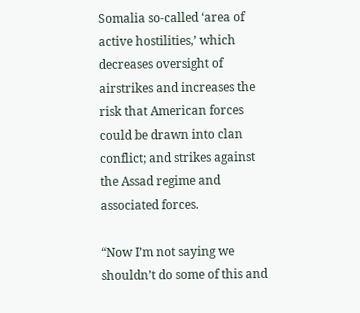Somalia so-called ‘area of active hostilities,’ which decreases oversight of airstrikes and increases the risk that American forces could be drawn into clan conflict; and strikes against the Assad regime and associated forces.

“Now I’m not saying we shouldn’t do some of this and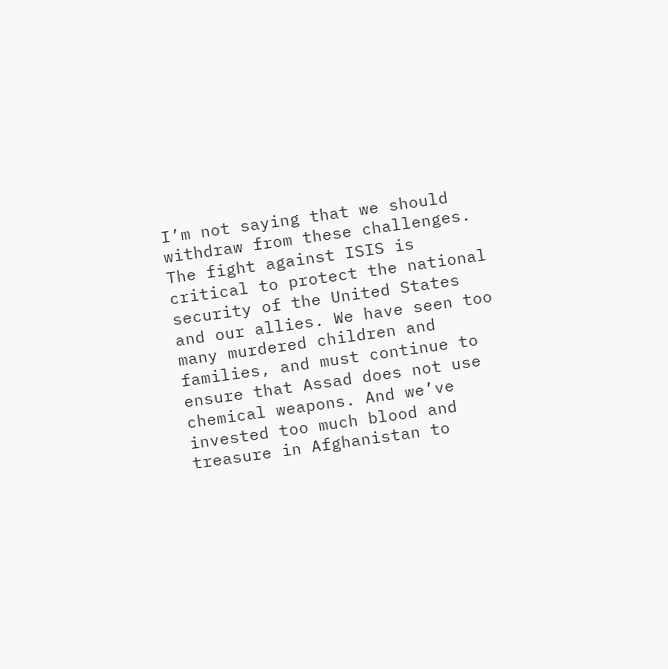I’m not saying that we should withdraw from these challenges. The fight against ISIS is critical to protect the national security of the United States and our allies. We have seen too many murdered children and families, and must continue to ensure that Assad does not use chemical weapons. And we’ve invested too much blood and treasure in Afghanistan to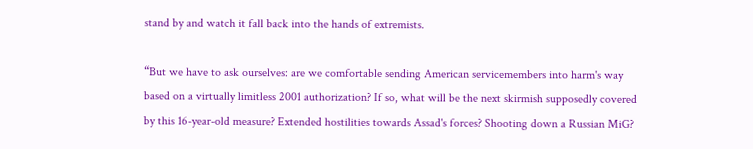stand by and watch it fall back into the hands of extremists.

“But we have to ask ourselves: are we comfortable sending American servicemembers into harm's way based on a virtually limitless 2001 authorization? If so, what will be the next skirmish supposedly covered by this 16-year-old measure? Extended hostilities towards Assad's forces? Shooting down a Russian MiG?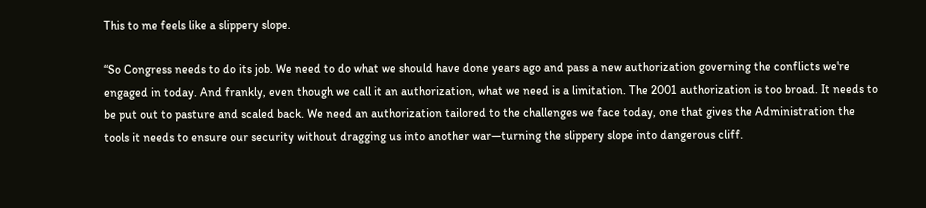This to me feels like a slippery slope.

“So Congress needs to do its job. We need to do what we should have done years ago and pass a new authorization governing the conflicts we're engaged in today. And frankly, even though we call it an authorization, what we need is a limitation. The 2001 authorization is too broad. It needs to be put out to pasture and scaled back. We need an authorization tailored to the challenges we face today, one that gives the Administration the tools it needs to ensure our security without dragging us into another war—turning the slippery slope into dangerous cliff.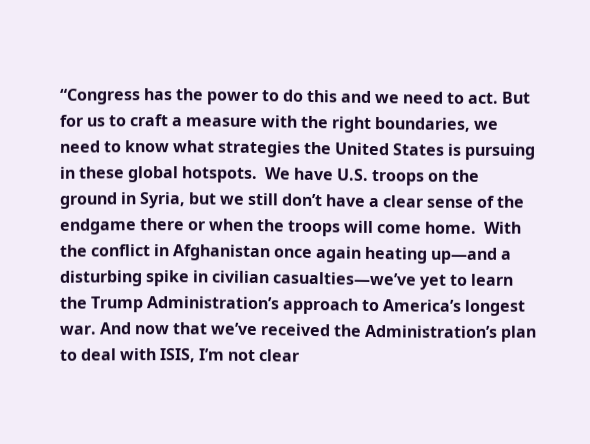“Congress has the power to do this and we need to act. But for us to craft a measure with the right boundaries, we need to know what strategies the United States is pursuing in these global hotspots.  We have U.S. troops on the ground in Syria, but we still don’t have a clear sense of the endgame there or when the troops will come home.  With the conflict in Afghanistan once again heating up—and a disturbing spike in civilian casualties—we’ve yet to learn the Trump Administration’s approach to America’s longest war. And now that we’ve received the Administration’s plan to deal with ISIS, I’m not clear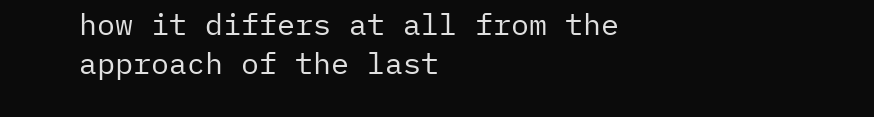how it differs at all from the approach of the last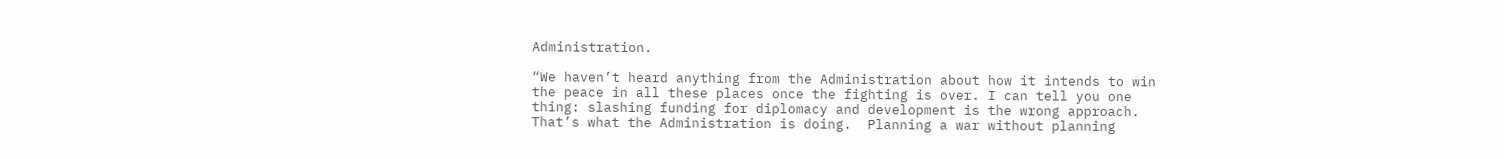Administration.

“We haven’t heard anything from the Administration about how it intends to win the peace in all these places once the fighting is over. I can tell you one thing: slashing funding for diplomacy and development is the wrong approach.  That’s what the Administration is doing.  Planning a war without planning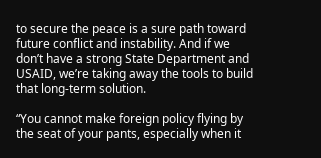to secure the peace is a sure path toward future conflict and instability. And if we don’t have a strong State Department and USAID, we’re taking away the tools to build that long-term solution.

“You cannot make foreign policy flying by the seat of your pants, especially when it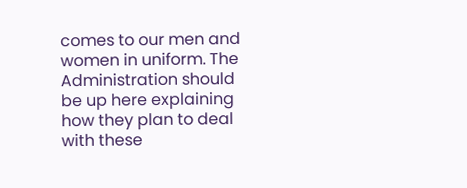comes to our men and women in uniform. The Administration should be up here explaining how they plan to deal with these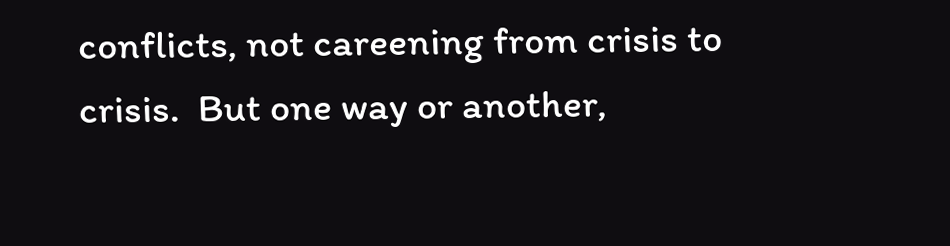conflicts, not careening from crisis to crisis.  But one way or another,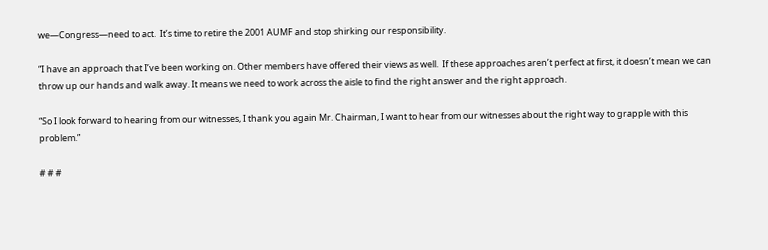we—Congress—need to act.  It’s time to retire the 2001 AUMF and stop shirking our responsibility.

“I have an approach that I’ve been working on. Other members have offered their views as well.  If these approaches aren’t perfect at first, it doesn’t mean we can throw up our hands and walk away. It means we need to work across the aisle to find the right answer and the right approach.

“So I look forward to hearing from our witnesses, I thank you again Mr. Chairman, I want to hear from our witnesses about the right way to grapple with this problem.”

# # #